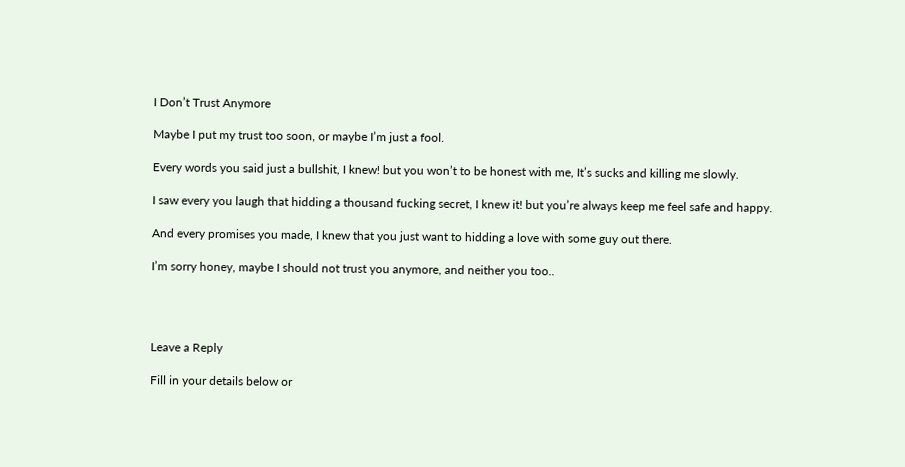I Don’t Trust Anymore

Maybe I put my trust too soon, or maybe I’m just a fool.

Every words you said just a bullshit, I knew! but you won’t to be honest with me, It’s sucks and killing me slowly.

I saw every you laugh that hidding a thousand fucking secret, I knew it! but you’re always keep me feel safe and happy.

And every promises you made, I knew that you just want to hidding a love with some guy out there.

I’m sorry honey, maybe I should not trust you anymore, and neither you too..




Leave a Reply

Fill in your details below or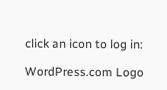click an icon to log in:

WordPress.com Logo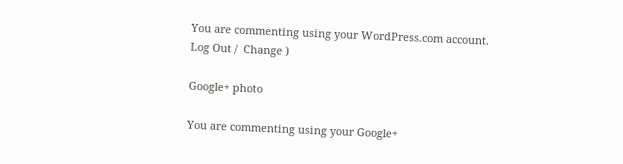You are commenting using your WordPress.com account. Log Out /  Change )

Google+ photo

You are commenting using your Google+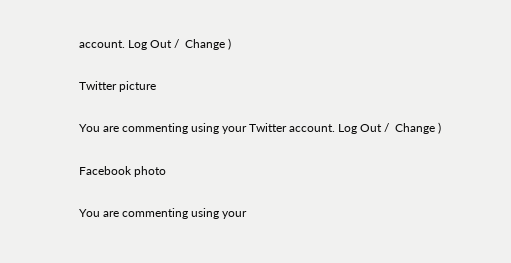account. Log Out /  Change )

Twitter picture

You are commenting using your Twitter account. Log Out /  Change )

Facebook photo

You are commenting using your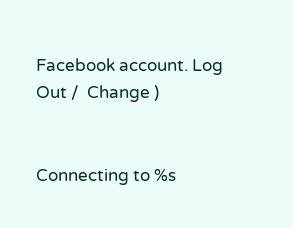Facebook account. Log Out /  Change )


Connecting to %s